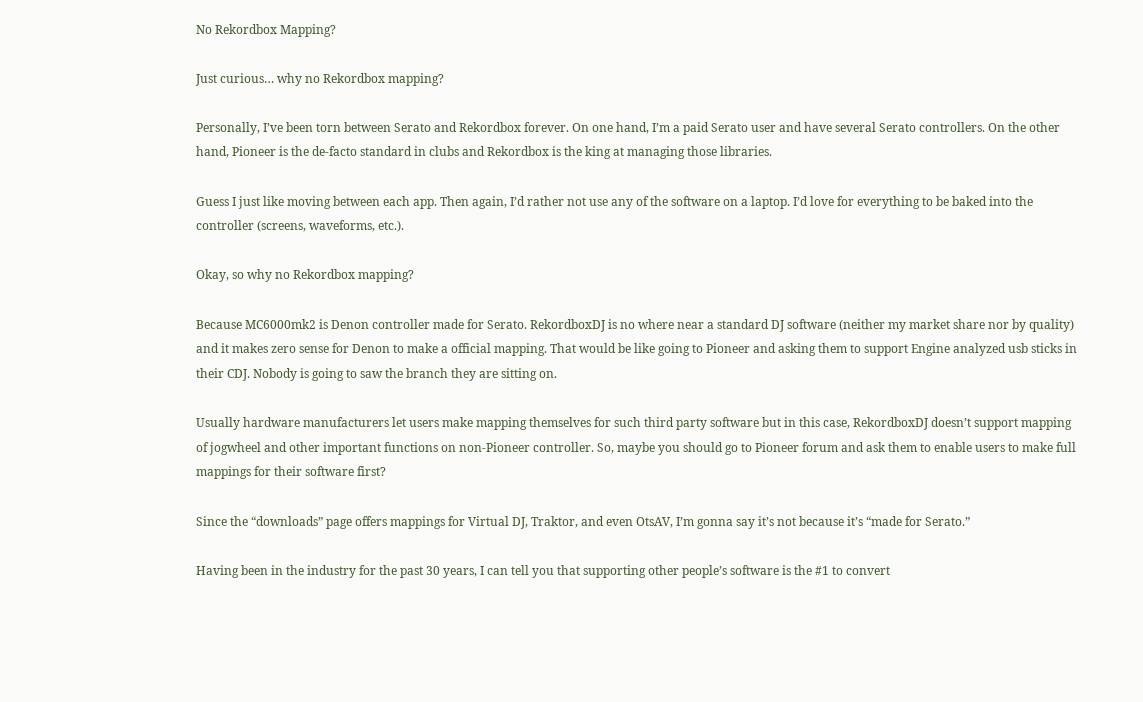No Rekordbox Mapping?

Just curious… why no Rekordbox mapping?

Personally, I’ve been torn between Serato and Rekordbox forever. On one hand, I’m a paid Serato user and have several Serato controllers. On the other hand, Pioneer is the de-facto standard in clubs and Rekordbox is the king at managing those libraries.

Guess I just like moving between each app. Then again, I’d rather not use any of the software on a laptop. I’d love for everything to be baked into the controller (screens, waveforms, etc.).

Okay, so why no Rekordbox mapping?

Because MC6000mk2 is Denon controller made for Serato. RekordboxDJ is no where near a standard DJ software (neither my market share nor by quality) and it makes zero sense for Denon to make a official mapping. That would be like going to Pioneer and asking them to support Engine analyzed usb sticks in their CDJ. Nobody is going to saw the branch they are sitting on.

Usually hardware manufacturers let users make mapping themselves for such third party software but in this case, RekordboxDJ doesn’t support mapping of jogwheel and other important functions on non-Pioneer controller. So, maybe you should go to Pioneer forum and ask them to enable users to make full mappings for their software first?

Since the “downloads” page offers mappings for Virtual DJ, Traktor, and even OtsAV, I’m gonna say it’s not because it’s “made for Serato.”

Having been in the industry for the past 30 years, I can tell you that supporting other people’s software is the #1 to convert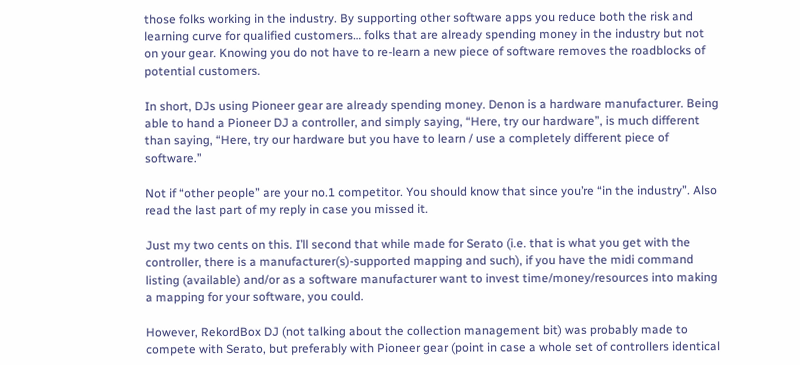those folks working in the industry. By supporting other software apps you reduce both the risk and learning curve for qualified customers… folks that are already spending money in the industry but not on your gear. Knowing you do not have to re-learn a new piece of software removes the roadblocks of potential customers.

In short, DJs using Pioneer gear are already spending money. Denon is a hardware manufacturer. Being able to hand a Pioneer DJ a controller, and simply saying, “Here, try our hardware”, is much different than saying, “Here, try our hardware but you have to learn / use a completely different piece of software.”

Not if “other people” are your no.1 competitor. You should know that since you’re “in the industry”. Also read the last part of my reply in case you missed it.

Just my two cents on this. I’ll second that while made for Serato (i.e. that is what you get with the controller, there is a manufacturer(s)-supported mapping and such), if you have the midi command listing (available) and/or as a software manufacturer want to invest time/money/resources into making a mapping for your software, you could.

However, RekordBox DJ (not talking about the collection management bit) was probably made to compete with Serato, but preferably with Pioneer gear (point in case a whole set of controllers identical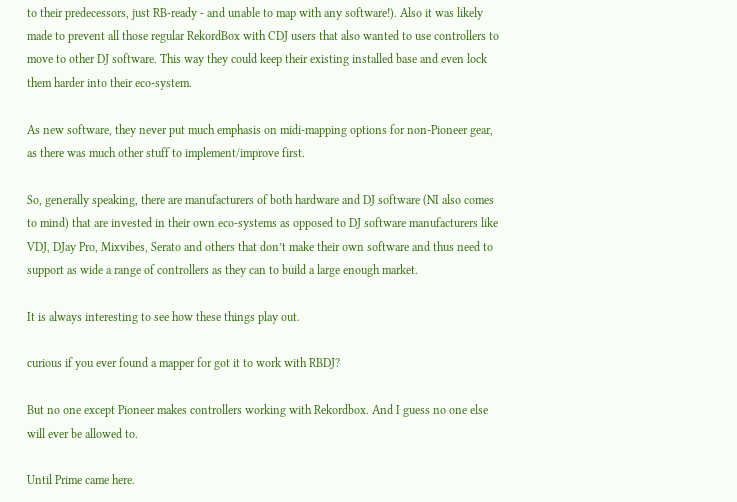to their predecessors, just RB-ready - and unable to map with any software!). Also it was likely made to prevent all those regular RekordBox with CDJ users that also wanted to use controllers to move to other DJ software. This way they could keep their existing installed base and even lock them harder into their eco-system.

As new software, they never put much emphasis on midi-mapping options for non-Pioneer gear, as there was much other stuff to implement/improve first.

So, generally speaking, there are manufacturers of both hardware and DJ software (NI also comes to mind) that are invested in their own eco-systems as opposed to DJ software manufacturers like VDJ, DJay Pro, Mixvibes, Serato and others that don’t make their own software and thus need to support as wide a range of controllers as they can to build a large enough market.

It is always interesting to see how these things play out.

curious if you ever found a mapper for got it to work with RBDJ?

But no one except Pioneer makes controllers working with Rekordbox. And I guess no one else will ever be allowed to.

Until Prime came here.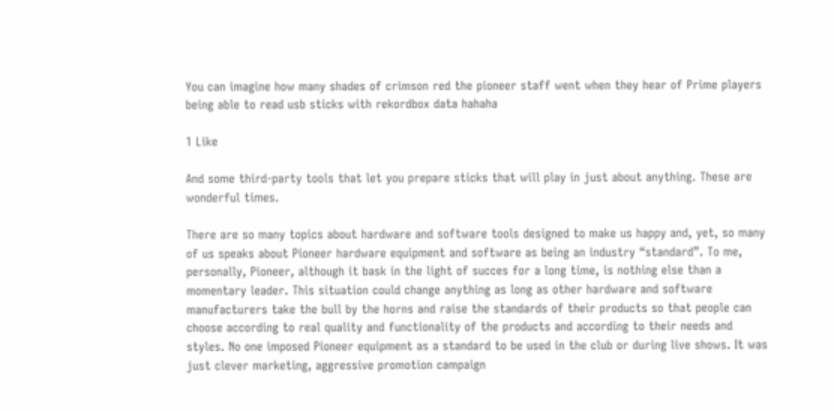You can imagine how many shades of crimson red the pioneer staff went when they hear of Prime players being able to read usb sticks with rekordbox data hahaha

1 Like

And some third-party tools that let you prepare sticks that will play in just about anything. These are wonderful times.

There are so many topics about hardware and software tools designed to make us happy and, yet, so many of us speaks about Pioneer hardware equipment and software as being an industry “standard”. To me, personally, Pioneer, although it bask in the light of succes for a long time, is nothing else than a momentary leader. This situation could change anything as long as other hardware and software manufacturers take the bull by the horns and raise the standards of their products so that people can choose according to real quality and functionality of the products and according to their needs and styles. No one imposed Pioneer equipment as a standard to be used in the club or during live shows. It was just clever marketing, aggressive promotion campaign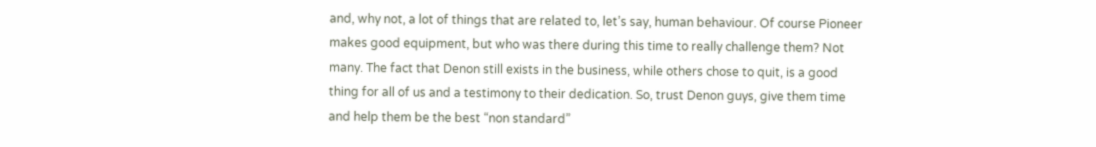and, why not, a lot of things that are related to, let’s say, human behaviour. Of course Pioneer makes good equipment, but who was there during this time to really challenge them? Not many. The fact that Denon still exists in the business, while others chose to quit, is a good thing for all of us and a testimony to their dedication. So, trust Denon guys, give them time and help them be the best “non standard”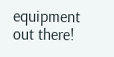equipment out there!